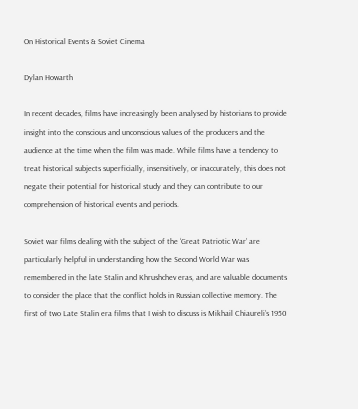On Historical Events & Soviet Cinema

Dylan Howarth

In recent decades, films have increasingly been analysed by historians to provide insight into the conscious and unconscious values of the producers and the audience at the time when the film was made. While films have a tendency to treat historical subjects superficially, insensitively, or inaccurately, this does not negate their potential for historical study and they can contribute to our comprehension of historical events and periods.

Soviet war films dealing with the subject of the ‘Great Patriotic War’ are particularly helpful in understanding how the Second World War was remembered in the late Stalin and Khrushchev eras, and are valuable documents to consider the place that the conflict holds in Russian collective memory. The first of two Late Stalin era films that I wish to discuss is Mikhail Chiaureli’s 1950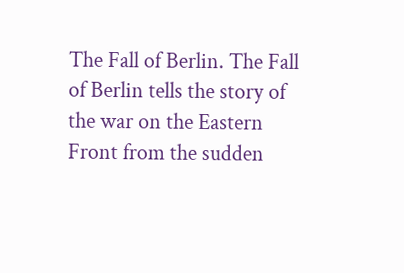The Fall of Berlin. The Fall of Berlin tells the story of the war on the Eastern Front from the sudden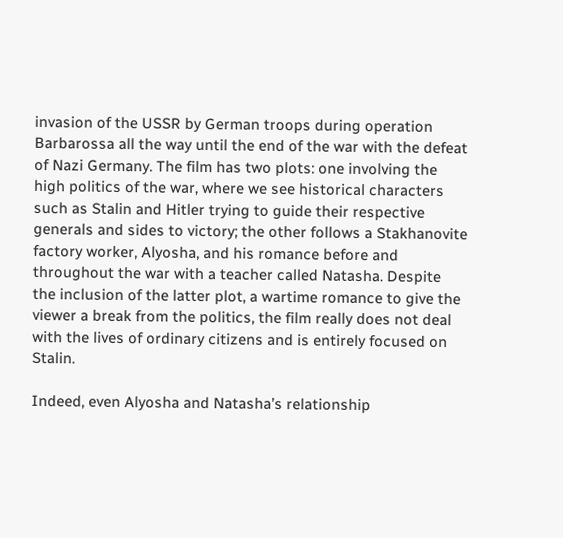invasion of the USSR by German troops during operation Barbarossa all the way until the end of the war with the defeat of Nazi Germany. The film has two plots: one involving the high politics of the war, where we see historical characters such as Stalin and Hitler trying to guide their respective generals and sides to victory; the other follows a Stakhanovite factory worker, Alyosha, and his romance before and throughout the war with a teacher called Natasha. Despite the inclusion of the latter plot, a wartime romance to give the viewer a break from the politics, the film really does not deal with the lives of ordinary citizens and is entirely focused on Stalin.

Indeed, even Alyosha and Natasha’s relationship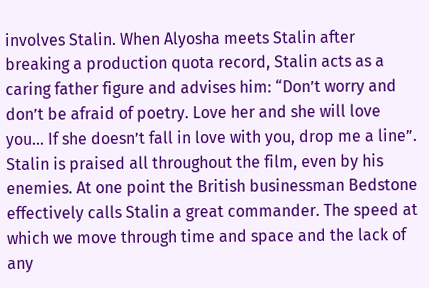involves Stalin. When Alyosha meets Stalin after breaking a production quota record, Stalin acts as a caring father figure and advises him: “Don’t worry and don’t be afraid of poetry. Love her and she will love you… If she doesn’t fall in love with you, drop me a line”. Stalin is praised all throughout the film, even by his enemies. At one point the British businessman Bedstone effectively calls Stalin a great commander. The speed at which we move through time and space and the lack of any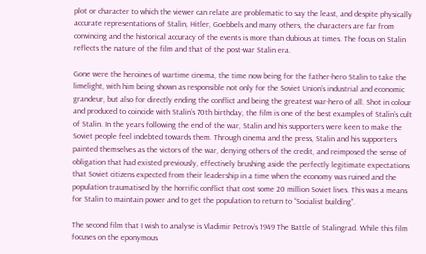plot or character to which the viewer can relate are problematic to say the least, and despite physically accurate representations of Stalin, Hitler, Goebbels and many others, the characters are far from convincing and the historical accuracy of the events is more than dubious at times. The focus on Stalin reflects the nature of the film and that of the post-war Stalin era.

Gone were the heroines of wartime cinema, the time now being for the father-hero Stalin to take the limelight, with him being shown as responsible not only for the Soviet Union’s industrial and economic grandeur, but also for directly ending the conflict and being the greatest war-hero of all. Shot in colour and produced to coincide with Stalin’s 70th birthday, the film is one of the best examples of Stalin’s cult of Stalin. In the years following the end of the war, Stalin and his supporters were keen to make the Soviet people feel indebted towards them. Through cinema and the press, Stalin and his supporters painted themselves as the victors of the war, denying others of the credit, and reimposed the sense of obligation that had existed previously, effectively brushing aside the perfectly legitimate expectations that Soviet citizens expected from their leadership in a time when the economy was ruined and the population traumatised by the horrific conflict that cost some 20 million Soviet lives. This was a means for Stalin to maintain power and to get the population to return to “Socialist building”.

The second film that I wish to analyse is Vladimir Petrov’s 1949 The Battle of Stalingrad. While this film focuses on the eponymous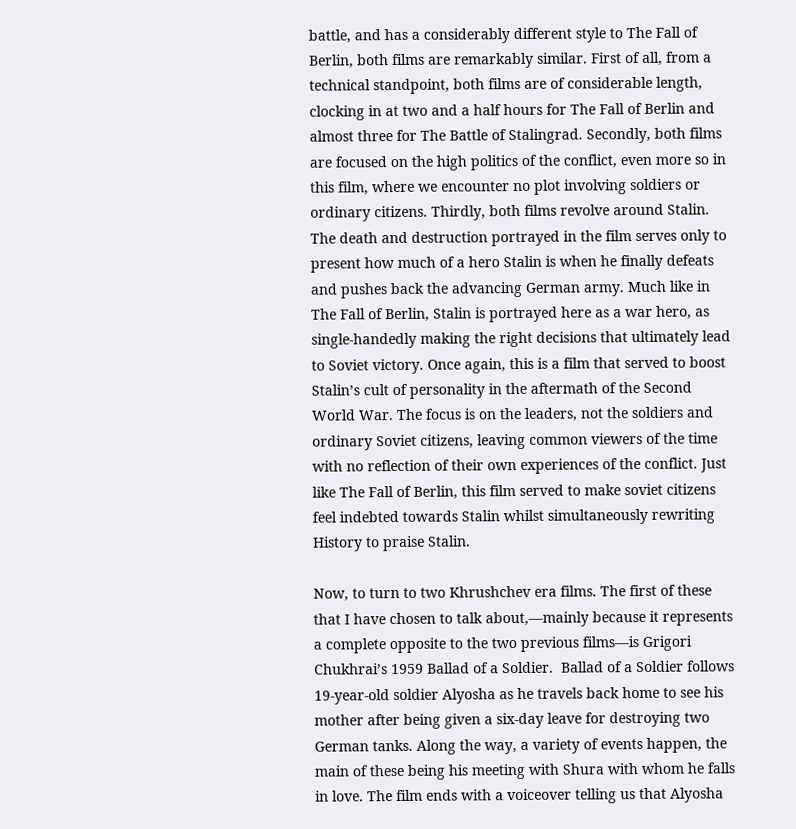battle, and has a considerably different style to The Fall of Berlin, both films are remarkably similar. First of all, from a technical standpoint, both films are of considerable length, clocking in at two and a half hours for The Fall of Berlin and almost three for The Battle of Stalingrad. Secondly, both films are focused on the high politics of the conflict, even more so in this film, where we encounter no plot involving soldiers or ordinary citizens. Thirdly, both films revolve around Stalin. The death and destruction portrayed in the film serves only to present how much of a hero Stalin is when he finally defeats and pushes back the advancing German army. Much like in The Fall of Berlin, Stalin is portrayed here as a war hero, as single-handedly making the right decisions that ultimately lead to Soviet victory. Once again, this is a film that served to boost Stalin’s cult of personality in the aftermath of the Second World War. The focus is on the leaders, not the soldiers and ordinary Soviet citizens, leaving common viewers of the time with no reflection of their own experiences of the conflict. Just like The Fall of Berlin, this film served to make soviet citizens feel indebted towards Stalin whilst simultaneously rewriting History to praise Stalin.

Now, to turn to two Khrushchev era films. The first of these that I have chosen to talk about,—mainly because it represents a complete opposite to the two previous films—is Grigori Chukhrai’s 1959 Ballad of a Soldier.  Ballad of a Soldier follows 19-year-old soldier Alyosha as he travels back home to see his mother after being given a six-day leave for destroying two German tanks. Along the way, a variety of events happen, the main of these being his meeting with Shura with whom he falls in love. The film ends with a voiceover telling us that Alyosha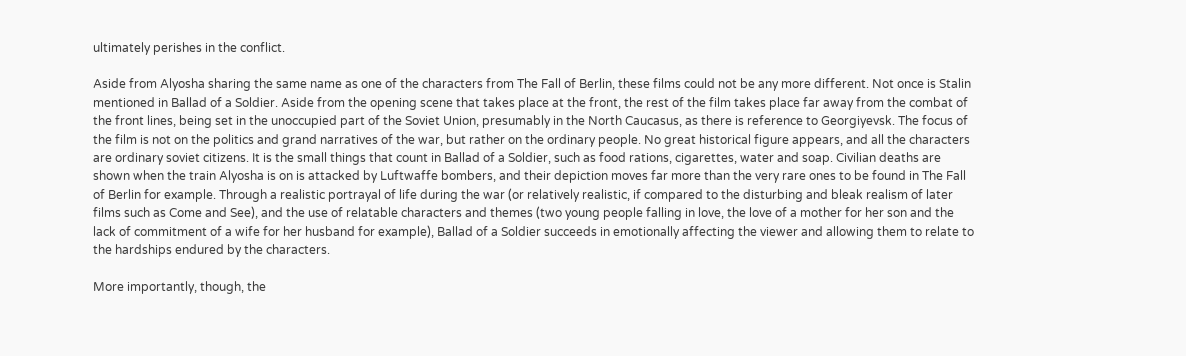ultimately perishes in the conflict.

Aside from Alyosha sharing the same name as one of the characters from The Fall of Berlin, these films could not be any more different. Not once is Stalin mentioned in Ballad of a Soldier. Aside from the opening scene that takes place at the front, the rest of the film takes place far away from the combat of the front lines, being set in the unoccupied part of the Soviet Union, presumably in the North Caucasus, as there is reference to Georgiyevsk. The focus of the film is not on the politics and grand narratives of the war, but rather on the ordinary people. No great historical figure appears, and all the characters are ordinary soviet citizens. It is the small things that count in Ballad of a Soldier, such as food rations, cigarettes, water and soap. Civilian deaths are shown when the train Alyosha is on is attacked by Luftwaffe bombers, and their depiction moves far more than the very rare ones to be found in The Fall of Berlin for example. Through a realistic portrayal of life during the war (or relatively realistic, if compared to the disturbing and bleak realism of later films such as Come and See), and the use of relatable characters and themes (two young people falling in love, the love of a mother for her son and the lack of commitment of a wife for her husband for example), Ballad of a Soldier succeeds in emotionally affecting the viewer and allowing them to relate to the hardships endured by the characters.

More importantly, though, the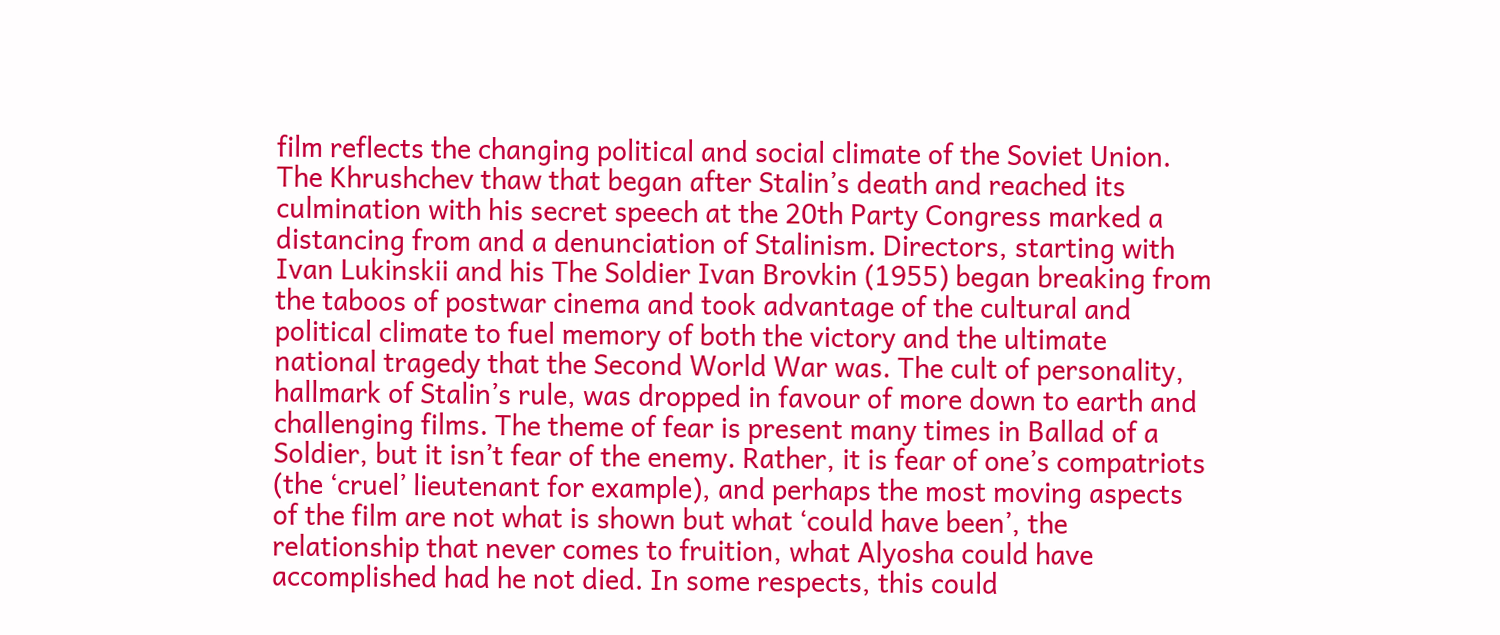film reflects the changing political and social climate of the Soviet Union. The Khrushchev thaw that began after Stalin’s death and reached its culmination with his secret speech at the 20th Party Congress marked a distancing from and a denunciation of Stalinism. Directors, starting with Ivan Lukinskii and his The Soldier Ivan Brovkin (1955) began breaking from the taboos of postwar cinema and took advantage of the cultural and political climate to fuel memory of both the victory and the ultimate national tragedy that the Second World War was. The cult of personality, hallmark of Stalin’s rule, was dropped in favour of more down to earth and challenging films. The theme of fear is present many times in Ballad of a Soldier, but it isn’t fear of the enemy. Rather, it is fear of one’s compatriots (the ‘cruel’ lieutenant for example), and perhaps the most moving aspects of the film are not what is shown but what ‘could have been’, the relationship that never comes to fruition, what Alyosha could have accomplished had he not died. In some respects, this could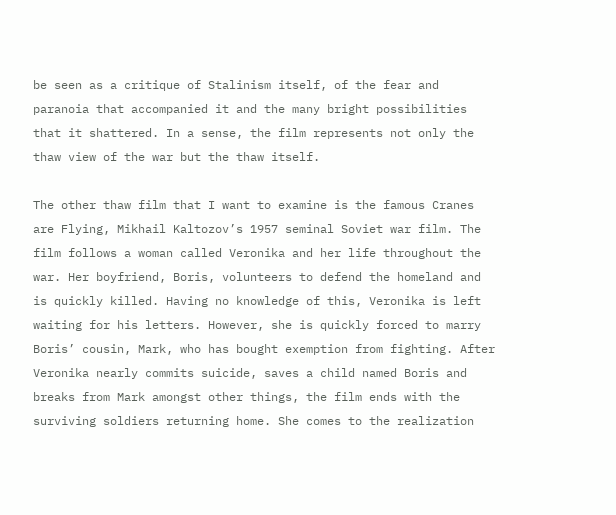be seen as a critique of Stalinism itself, of the fear and paranoia that accompanied it and the many bright possibilities that it shattered. In a sense, the film represents not only the thaw view of the war but the thaw itself.

The other thaw film that I want to examine is the famous Cranes are Flying, Mikhail Kaltozov’s 1957 seminal Soviet war film. The film follows a woman called Veronika and her life throughout the war. Her boyfriend, Boris, volunteers to defend the homeland and is quickly killed. Having no knowledge of this, Veronika is left waiting for his letters. However, she is quickly forced to marry Boris’ cousin, Mark, who has bought exemption from fighting. After Veronika nearly commits suicide, saves a child named Boris and breaks from Mark amongst other things, the film ends with the surviving soldiers returning home. She comes to the realization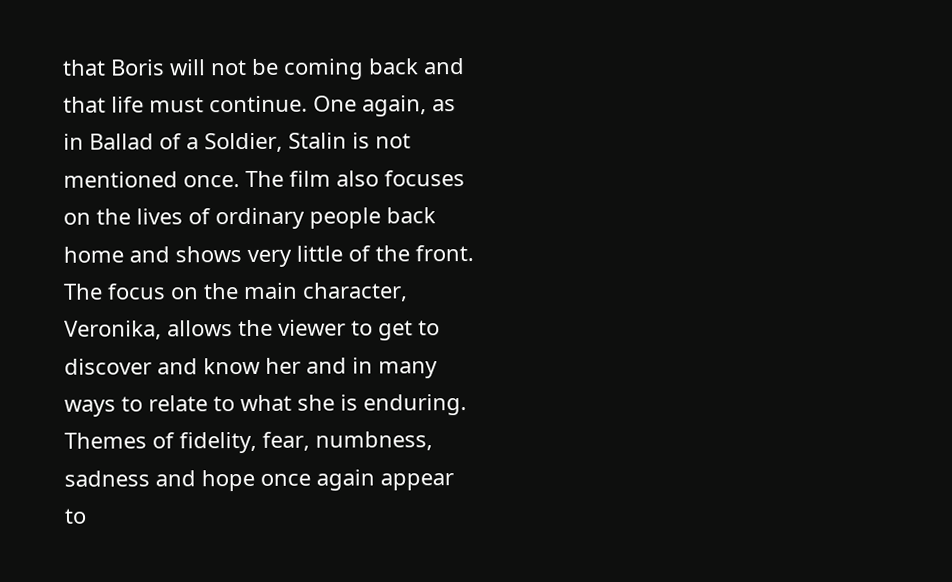that Boris will not be coming back and that life must continue. One again, as in Ballad of a Soldier, Stalin is not mentioned once. The film also focuses on the lives of ordinary people back home and shows very little of the front. The focus on the main character, Veronika, allows the viewer to get to discover and know her and in many ways to relate to what she is enduring. Themes of fidelity, fear, numbness, sadness and hope once again appear to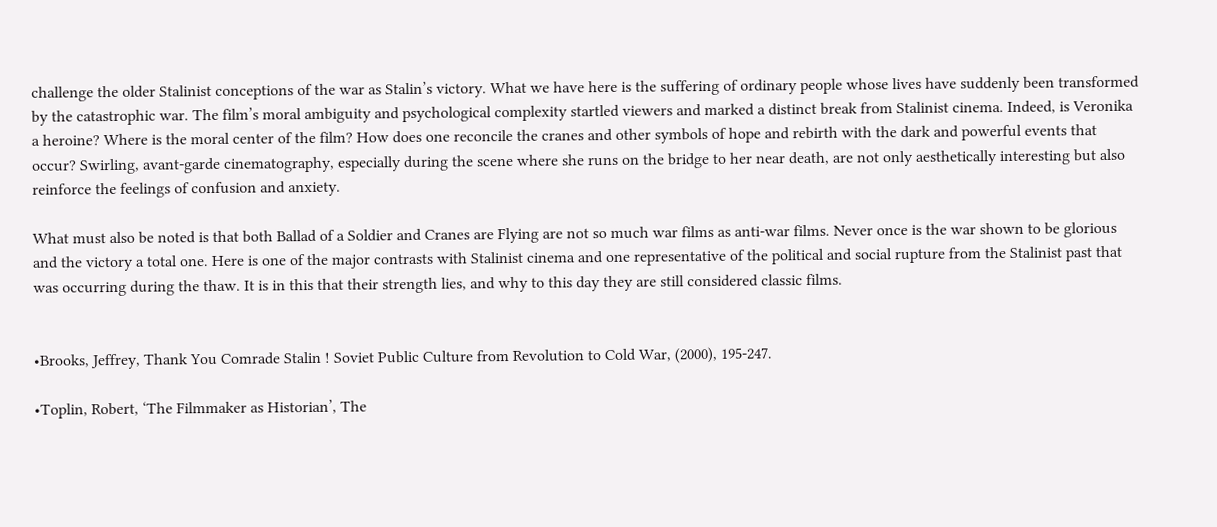challenge the older Stalinist conceptions of the war as Stalin’s victory. What we have here is the suffering of ordinary people whose lives have suddenly been transformed by the catastrophic war. The film’s moral ambiguity and psychological complexity startled viewers and marked a distinct break from Stalinist cinema. Indeed, is Veronika a heroine? Where is the moral center of the film? How does one reconcile the cranes and other symbols of hope and rebirth with the dark and powerful events that occur? Swirling, avant-garde cinematography, especially during the scene where she runs on the bridge to her near death, are not only aesthetically interesting but also reinforce the feelings of confusion and anxiety.

What must also be noted is that both Ballad of a Soldier and Cranes are Flying are not so much war films as anti-war films. Never once is the war shown to be glorious and the victory a total one. Here is one of the major contrasts with Stalinist cinema and one representative of the political and social rupture from the Stalinist past that was occurring during the thaw. It is in this that their strength lies, and why to this day they are still considered classic films.


•Brooks, Jeffrey, Thank You Comrade Stalin ! Soviet Public Culture from Revolution to Cold War, (2000), 195-247.

•Toplin, Robert, ‘The Filmmaker as Historian’, The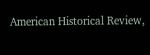American Historical Review,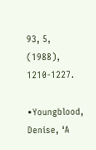93, 5, (1988), 1210-1227.

•Youngblood, Denise, ‘A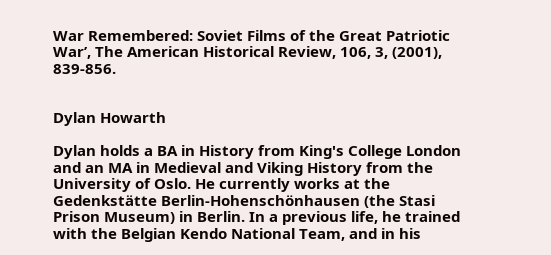War Remembered: Soviet Films of the Great Patriotic War’, The American Historical Review, 106, 3, (2001), 839-856.


Dylan Howarth

Dylan holds a BA in History from King's College London and an MA in Medieval and Viking History from the University of Oslo. He currently works at the Gedenkstätte Berlin-Hohenschönhausen (the Stasi Prison Museum) in Berlin. In a previous life, he trained with the Belgian Kendo National Team, and in his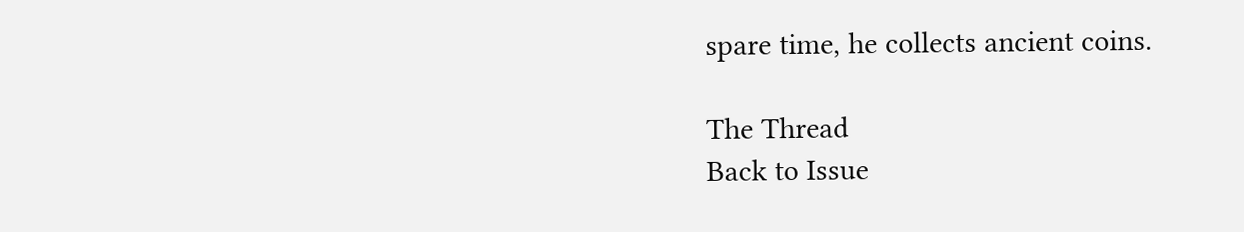spare time, he collects ancient coins.

The Thread
Back to Issue